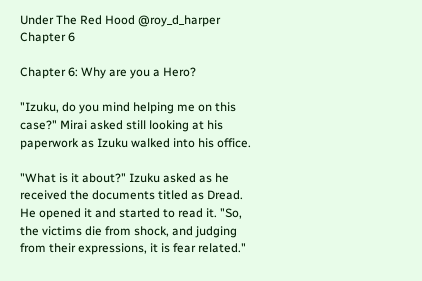Under The Red Hood @roy_d_harper
Chapter 6

Chapter 6: Why are you a Hero?

"Izuku, do you mind helping me on this case?" Mirai asked still looking at his paperwork as Izuku walked into his office.

"What is it about?" Izuku asked as he received the documents titled as Dread. He opened it and started to read it. "So, the victims die from shock, and judging from their expressions, it is fear related."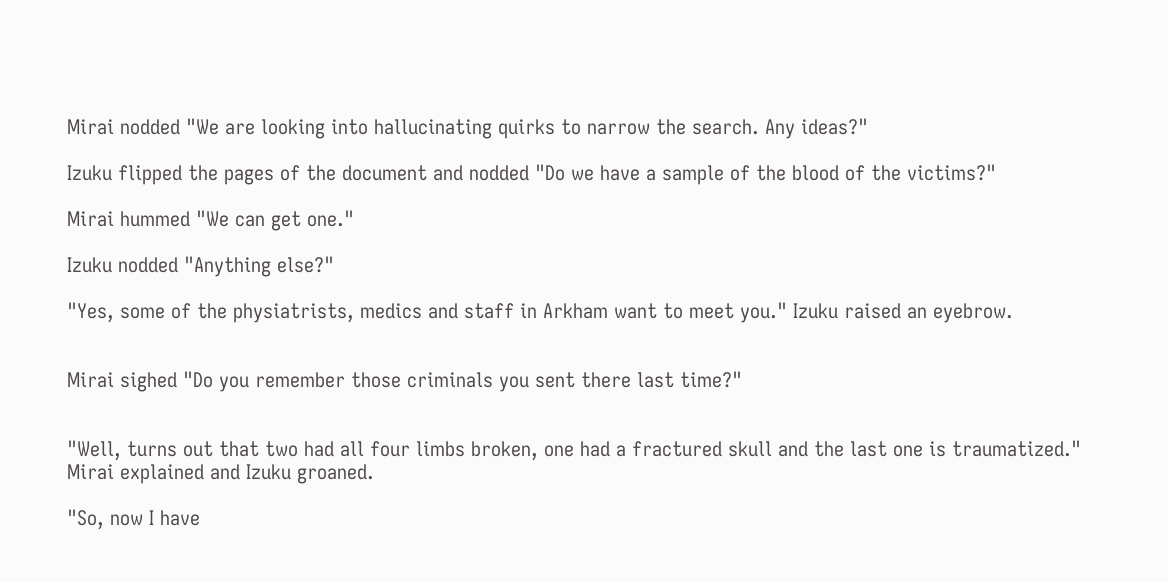Mirai nodded "We are looking into hallucinating quirks to narrow the search. Any ideas?"

Izuku flipped the pages of the document and nodded "Do we have a sample of the blood of the victims?"

Mirai hummed "We can get one."

Izuku nodded "Anything else?"

"Yes, some of the physiatrists, medics and staff in Arkham want to meet you." Izuku raised an eyebrow.


Mirai sighed "Do you remember those criminals you sent there last time?"


"Well, turns out that two had all four limbs broken, one had a fractured skull and the last one is traumatized." Mirai explained and Izuku groaned.

"So, now I have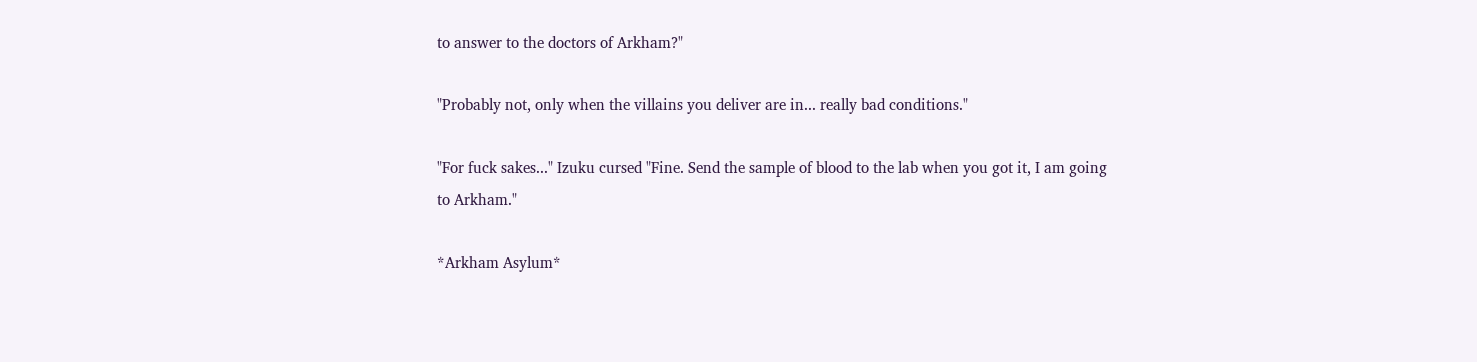to answer to the doctors of Arkham?"

"Probably not, only when the villains you deliver are in... really bad conditions."

"For fuck sakes..." Izuku cursed "Fine. Send the sample of blood to the lab when you got it, I am going to Arkham."

*Arkham Asylum*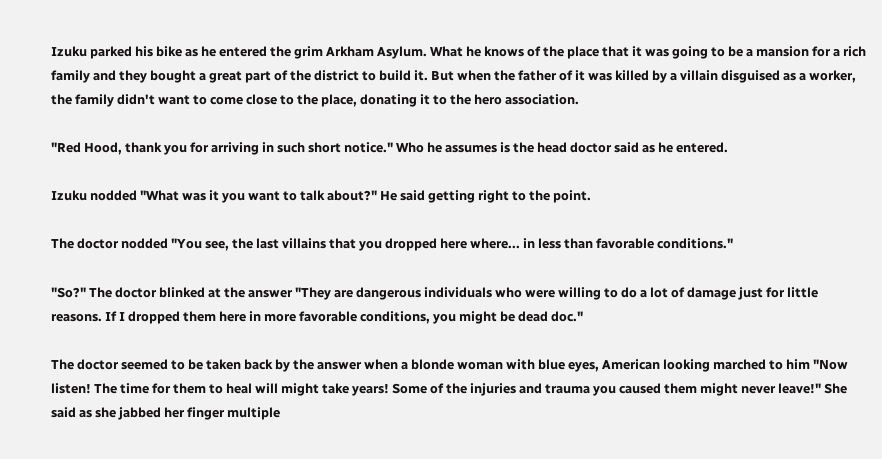Izuku parked his bike as he entered the grim Arkham Asylum. What he knows of the place that it was going to be a mansion for a rich family and they bought a great part of the district to build it. But when the father of it was killed by a villain disguised as a worker, the family didn't want to come close to the place, donating it to the hero association.

"Red Hood, thank you for arriving in such short notice." Who he assumes is the head doctor said as he entered.

Izuku nodded "What was it you want to talk about?" He said getting right to the point.

The doctor nodded "You see, the last villains that you dropped here where... in less than favorable conditions."

"So?" The doctor blinked at the answer "They are dangerous individuals who were willing to do a lot of damage just for little reasons. If I dropped them here in more favorable conditions, you might be dead doc."

The doctor seemed to be taken back by the answer when a blonde woman with blue eyes, American looking marched to him "Now listen! The time for them to heal will might take years! Some of the injuries and trauma you caused them might never leave!" She said as she jabbed her finger multiple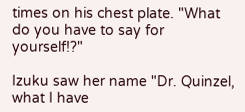times on his chest plate. "What do you have to say for yourself!?"

Izuku saw her name "Dr. Quinzel, what I have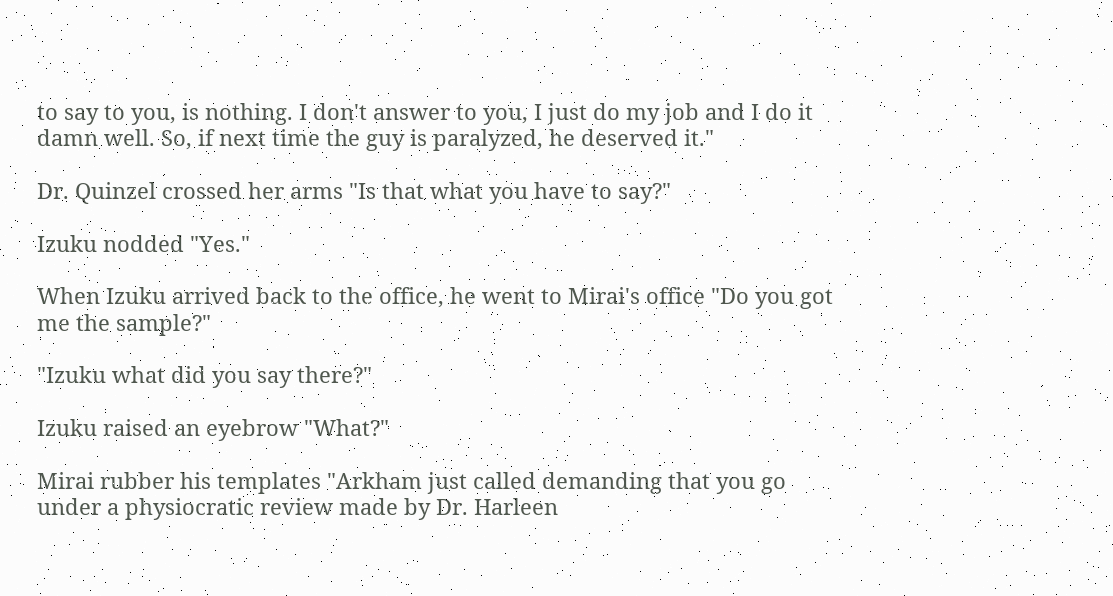to say to you, is nothing. I don't answer to you, I just do my job and I do it damn well. So, if next time the guy is paralyzed, he deserved it."

Dr. Quinzel crossed her arms "Is that what you have to say?"

Izuku nodded "Yes."

When Izuku arrived back to the office, he went to Mirai's office "Do you got me the sample?"

"Izuku what did you say there?"

Izuku raised an eyebrow "What?"

Mirai rubber his templates "Arkham just called demanding that you go under a physiocratic review made by Dr. Harleen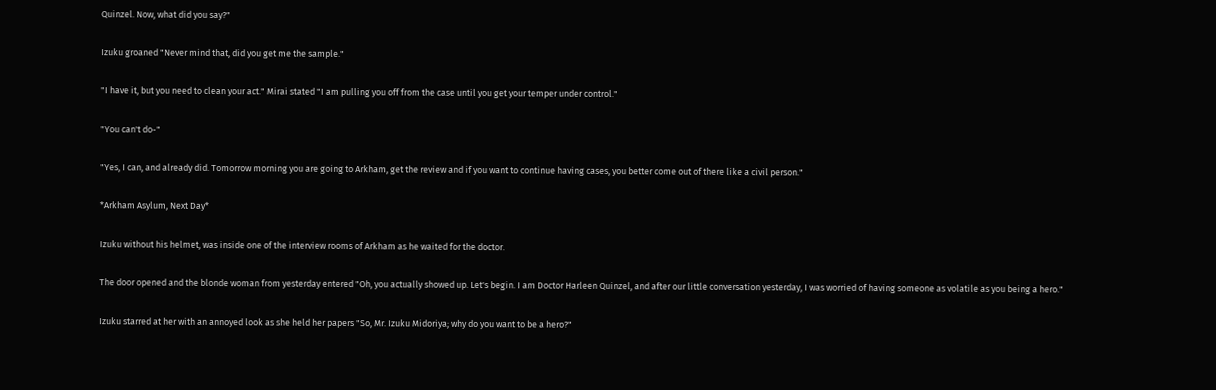Quinzel. Now, what did you say?"

Izuku groaned "Never mind that, did you get me the sample."

"I have it, but you need to clean your act." Mirai stated "I am pulling you off from the case until you get your temper under control."

"You can't do-"

"Yes, I can, and already did. Tomorrow morning you are going to Arkham, get the review and if you want to continue having cases, you better come out of there like a civil person."

*Arkham Asylum, Next Day*

Izuku without his helmet, was inside one of the interview rooms of Arkham as he waited for the doctor.

The door opened and the blonde woman from yesterday entered "Oh, you actually showed up. Let's begin. I am Doctor Harleen Quinzel, and after our little conversation yesterday, I was worried of having someone as volatile as you being a hero."

Izuku starred at her with an annoyed look as she held her papers "So, Mr. Izuku Midoriya; why do you want to be a hero?"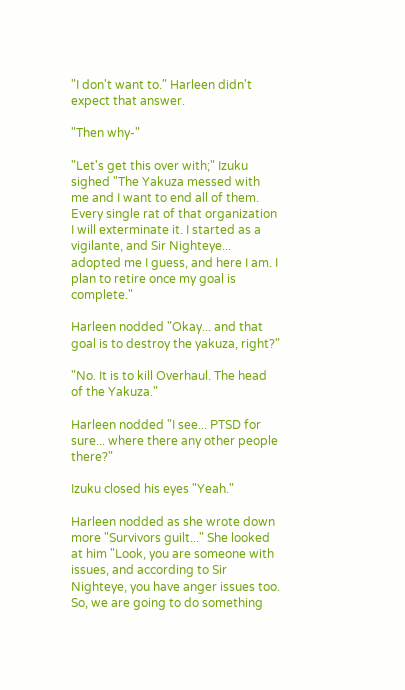"I don't want to." Harleen didn't expect that answer.

"Then why-"

"Let's get this over with;" Izuku sighed "The Yakuza messed with me and I want to end all of them. Every single rat of that organization I will exterminate it. I started as a vigilante, and Sir Nighteye... adopted me I guess, and here I am. I plan to retire once my goal is complete."

Harleen nodded "Okay... and that goal is to destroy the yakuza, right?"

"No. It is to kill Overhaul. The head of the Yakuza."

Harleen nodded "I see... PTSD for sure... where there any other people there?"

Izuku closed his eyes "Yeah."

Harleen nodded as she wrote down more "Survivors guilt..." She looked at him "Look, you are someone with issues, and according to Sir Nighteye, you have anger issues too. So, we are going to do something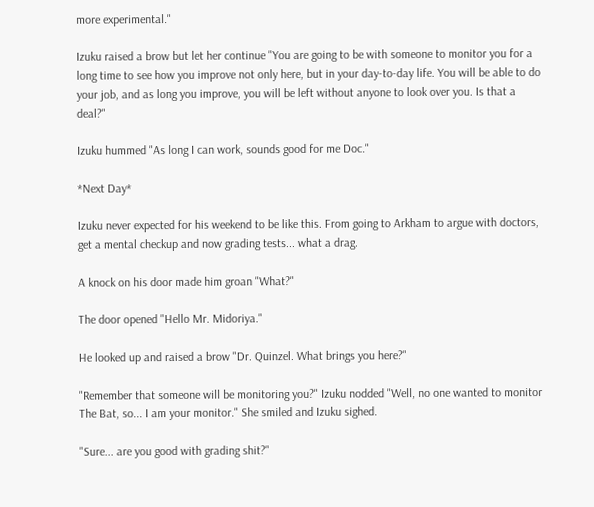more experimental."

Izuku raised a brow but let her continue "You are going to be with someone to monitor you for a long time to see how you improve not only here, but in your day-to-day life. You will be able to do your job, and as long you improve, you will be left without anyone to look over you. Is that a deal?"

Izuku hummed "As long I can work, sounds good for me Doc."

*Next Day*

Izuku never expected for his weekend to be like this. From going to Arkham to argue with doctors, get a mental checkup and now grading tests... what a drag.

A knock on his door made him groan "What?"

The door opened "Hello Mr. Midoriya."

He looked up and raised a brow "Dr. Quinzel. What brings you here?"

"Remember that someone will be monitoring you?" Izuku nodded "Well, no one wanted to monitor The Bat, so... I am your monitor." She smiled and Izuku sighed.

"Sure... are you good with grading shit?"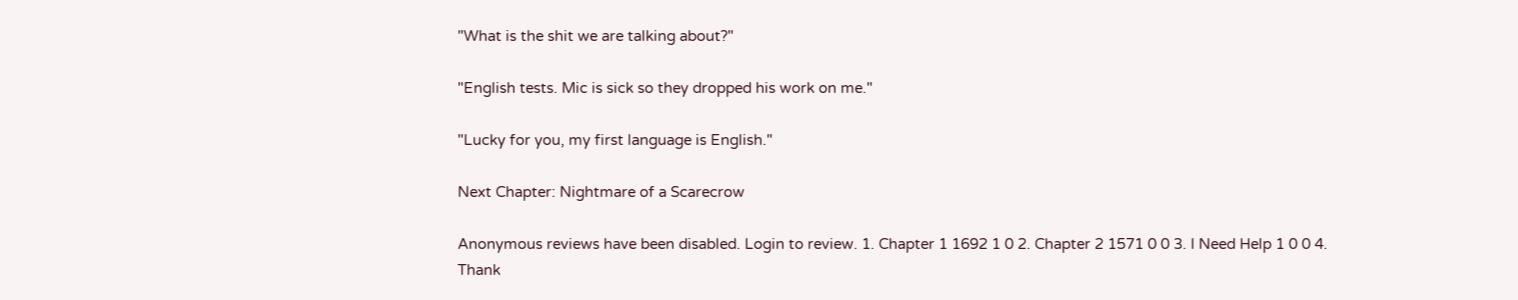"What is the shit we are talking about?"

"English tests. Mic is sick so they dropped his work on me."

"Lucky for you, my first language is English."

Next Chapter: Nightmare of a Scarecrow

Anonymous reviews have been disabled. Login to review. 1. Chapter 1 1692 1 0 2. Chapter 2 1571 0 0 3. I Need Help 1 0 0 4. Thank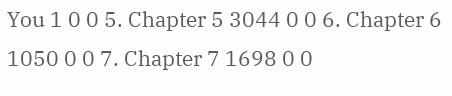You 1 0 0 5. Chapter 5 3044 0 0 6. Chapter 6 1050 0 0 7. Chapter 7 1698 0 0